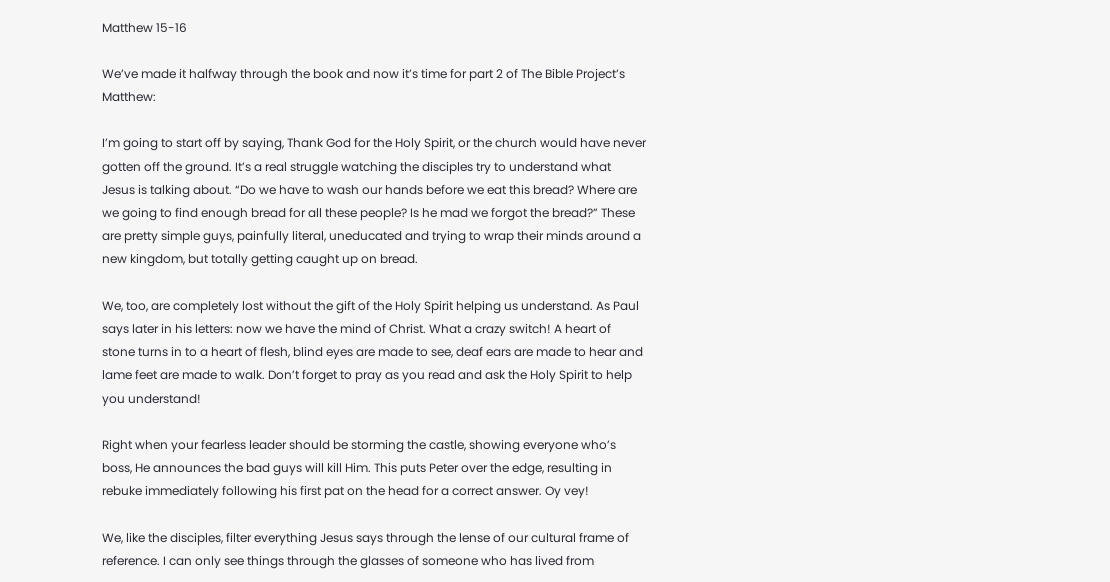Matthew 15-16

We’ve made it halfway through the book and now it’s time for part 2 of The Bible Project’s Matthew:

I’m going to start off by saying, Thank God for the Holy Spirit, or the church would have never gotten off the ground. It’s a real struggle watching the disciples try to understand what Jesus is talking about. “Do we have to wash our hands before we eat this bread? Where are we going to find enough bread for all these people? Is he mad we forgot the bread?” These are pretty simple guys, painfully literal, uneducated and trying to wrap their minds around a new kingdom, but totally getting caught up on bread.

We, too, are completely lost without the gift of the Holy Spirit helping us understand. As Paul says later in his letters: now we have the mind of Christ. What a crazy switch! A heart of stone turns in to a heart of flesh, blind eyes are made to see, deaf ears are made to hear and lame feet are made to walk. Don’t forget to pray as you read and ask the Holy Spirit to help you understand!

Right when your fearless leader should be storming the castle, showing everyone who’s boss, He announces the bad guys will kill Him. This puts Peter over the edge, resulting in rebuke immediately following his first pat on the head for a correct answer. Oy vey!

We, like the disciples, filter everything Jesus says through the lense of our cultural frame of reference. I can only see things through the glasses of someone who has lived from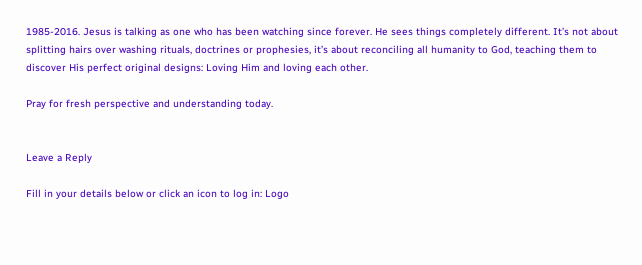1985-2016. Jesus is talking as one who has been watching since forever. He sees things completely different. It’s not about splitting hairs over washing rituals, doctrines or prophesies, it’s about reconciling all humanity to God, teaching them to discover His perfect original designs: Loving Him and loving each other.

Pray for fresh perspective and understanding today.


Leave a Reply

Fill in your details below or click an icon to log in: Logo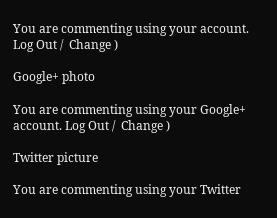You are commenting using your account. Log Out /  Change )

Google+ photo

You are commenting using your Google+ account. Log Out /  Change )

Twitter picture

You are commenting using your Twitter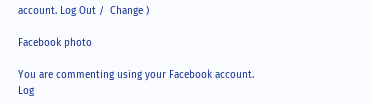account. Log Out /  Change )

Facebook photo

You are commenting using your Facebook account. Log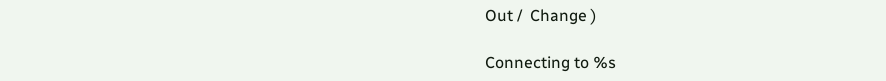Out /  Change )

Connecting to %s